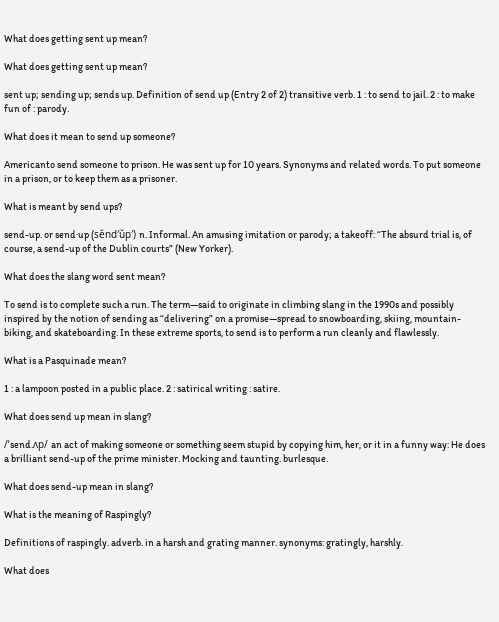What does getting sent up mean?

What does getting sent up mean?

sent up; sending up; sends up. Definition of send up (Entry 2 of 2) transitive verb. 1 : to send to jail. 2 : to make fun of : parody.

What does it mean to send up someone?

Americanto send someone to prison. He was sent up for 10 years. Synonyms and related words. To put someone in a prison, or to keep them as a prisoner.

What is meant by send ups?

send-up. or send·up (sĕnd′ŭp′) n. Informal. An amusing imitation or parody; a takeoff: “The absurd trial is, of course, a send-up of the Dublin courts” (New Yorker).

What does the slang word sent mean?

To send is to complete such a run. The term—said to originate in climbing slang in the 1990s and possibly inspired by the notion of sending as “delivering” on a promise—spread to snowboarding, skiing, mountain-biking, and skateboarding. In these extreme sports, to send is to perform a run cleanly and flawlessly.

What is a Pasquinade mean?

1 : a lampoon posted in a public place. 2 : satirical writing : satire.

What does send up mean in slang?

/ˈsend.ʌp/ an act of making someone or something seem stupid by copying him, her, or it in a funny way: He does a brilliant send-up of the prime minister. Mocking and taunting. burlesque.

What does send-up mean in slang?

What is the meaning of Raspingly?

Definitions of raspingly. adverb. in a harsh and grating manner. synonyms: gratingly, harshly.

What does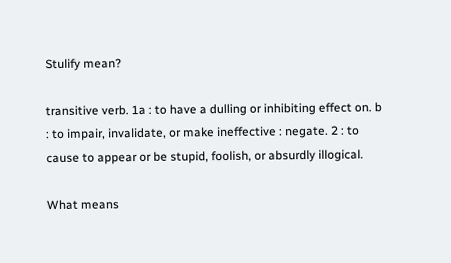Stulify mean?

transitive verb. 1a : to have a dulling or inhibiting effect on. b : to impair, invalidate, or make ineffective : negate. 2 : to cause to appear or be stupid, foolish, or absurdly illogical.

What means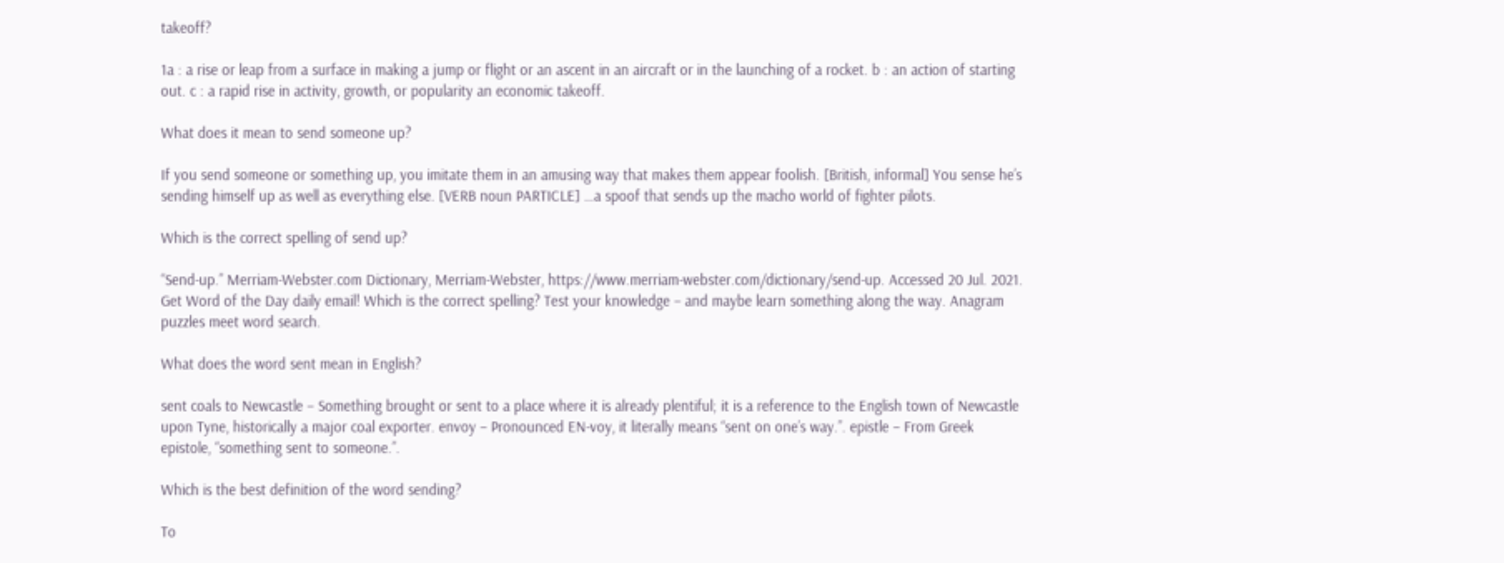takeoff?

1a : a rise or leap from a surface in making a jump or flight or an ascent in an aircraft or in the launching of a rocket. b : an action of starting out. c : a rapid rise in activity, growth, or popularity an economic takeoff.

What does it mean to send someone up?

If you send someone or something up, you imitate them in an amusing way that makes them appear foolish. [British, informal] You sense he’s sending himself up as well as everything else. [VERB noun PARTICLE] …a spoof that sends up the macho world of fighter pilots.

Which is the correct spelling of send up?

“Send-up.” Merriam-Webster.com Dictionary, Merriam-Webster, https://www.merriam-webster.com/dictionary/send-up. Accessed 20 Jul. 2021. Get Word of the Day daily email! Which is the correct spelling? Test your knowledge – and maybe learn something along the way. Anagram puzzles meet word search.

What does the word sent mean in English?

sent coals to Newcastle – Something brought or sent to a place where it is already plentiful; it is a reference to the English town of Newcastle upon Tyne, historically a major coal exporter. envoy – Pronounced EN-voy, it literally means “sent on one’s way.”. epistle – From Greek epistole, “something sent to someone.”.

Which is the best definition of the word sending?

To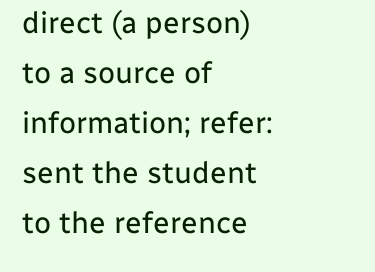direct (a person) to a source of information; refer: sent the student to the reference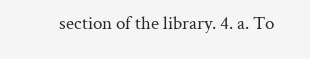section of the library. 4. a. To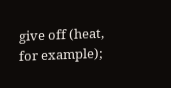give off (heat, for example);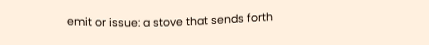emit or issue: a stove that sends forth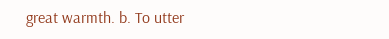great warmth. b. To utter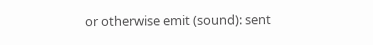or otherwise emit (sound): sent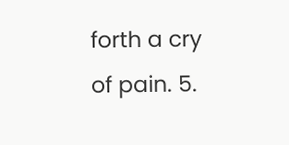forth a cry of pain. 5.